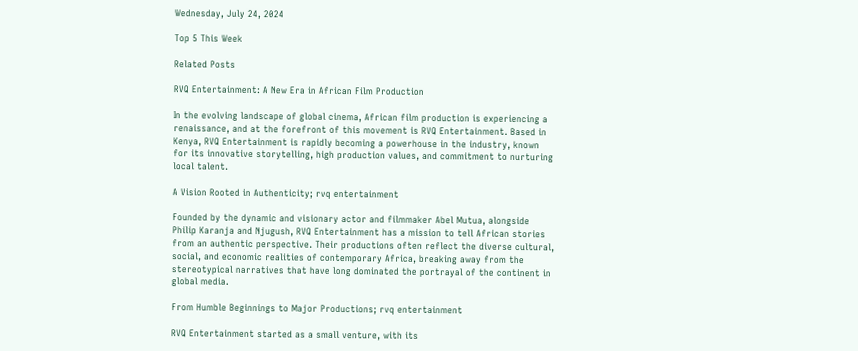Wednesday, July 24, 2024

Top 5 This Week

Related Posts

RVQ Entertainment: A New Era in African Film Production

In the evolving landscape of global cinema, African film production is experiencing a renaissance, and at the forefront of this movement is RVQ Entertainment. Based in Kenya, RVQ Entertainment is rapidly becoming a powerhouse in the industry, known for its innovative storytelling, high production values, and commitment to nurturing local talent.

A Vision Rooted in Authenticity; rvq entertainment

Founded by the dynamic and visionary actor and filmmaker Abel Mutua, alongside Philip Karanja and Njugush, RVQ Entertainment has a mission to tell African stories from an authentic perspective. Their productions often reflect the diverse cultural, social, and economic realities of contemporary Africa, breaking away from the stereotypical narratives that have long dominated the portrayal of the continent in global media.

From Humble Beginnings to Major Productions; rvq entertainment

RVQ Entertainment started as a small venture, with its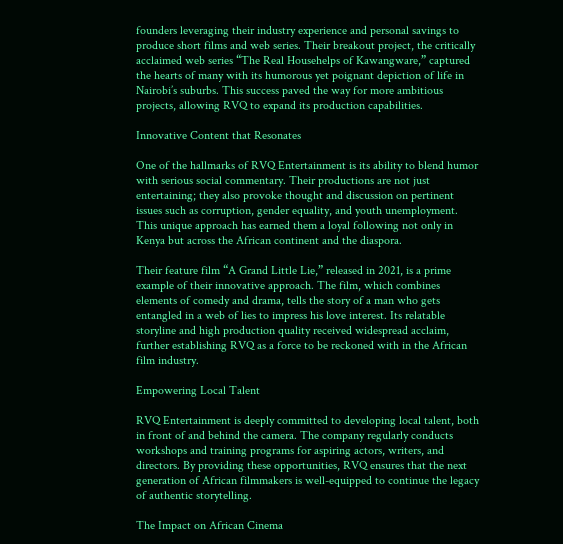founders leveraging their industry experience and personal savings to produce short films and web series. Their breakout project, the critically acclaimed web series “The Real Househelps of Kawangware,” captured the hearts of many with its humorous yet poignant depiction of life in Nairobi’s suburbs. This success paved the way for more ambitious projects, allowing RVQ to expand its production capabilities.

Innovative Content that Resonates

One of the hallmarks of RVQ Entertainment is its ability to blend humor with serious social commentary. Their productions are not just entertaining; they also provoke thought and discussion on pertinent issues such as corruption, gender equality, and youth unemployment. This unique approach has earned them a loyal following not only in Kenya but across the African continent and the diaspora.

Their feature film “A Grand Little Lie,” released in 2021, is a prime example of their innovative approach. The film, which combines elements of comedy and drama, tells the story of a man who gets entangled in a web of lies to impress his love interest. Its relatable storyline and high production quality received widespread acclaim, further establishing RVQ as a force to be reckoned with in the African film industry.

Empowering Local Talent

RVQ Entertainment is deeply committed to developing local talent, both in front of and behind the camera. The company regularly conducts workshops and training programs for aspiring actors, writers, and directors. By providing these opportunities, RVQ ensures that the next generation of African filmmakers is well-equipped to continue the legacy of authentic storytelling.

The Impact on African Cinema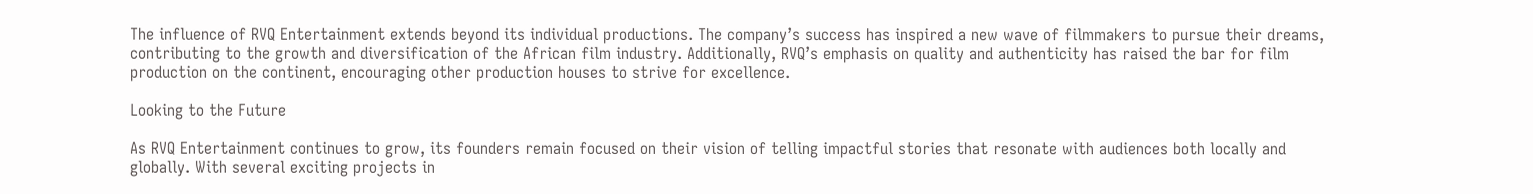The influence of RVQ Entertainment extends beyond its individual productions. The company’s success has inspired a new wave of filmmakers to pursue their dreams, contributing to the growth and diversification of the African film industry. Additionally, RVQ’s emphasis on quality and authenticity has raised the bar for film production on the continent, encouraging other production houses to strive for excellence.

Looking to the Future

As RVQ Entertainment continues to grow, its founders remain focused on their vision of telling impactful stories that resonate with audiences both locally and globally. With several exciting projects in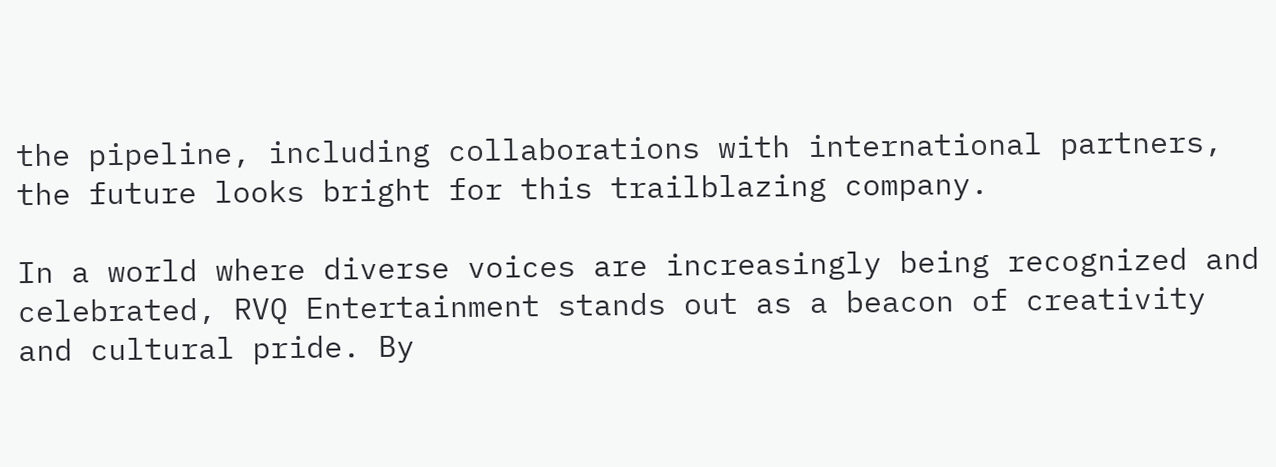the pipeline, including collaborations with international partners, the future looks bright for this trailblazing company.

In a world where diverse voices are increasingly being recognized and celebrated, RVQ Entertainment stands out as a beacon of creativity and cultural pride. By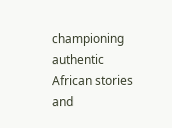championing authentic African stories and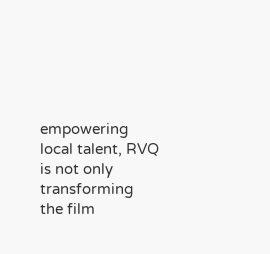empowering local talent, RVQ is not only transforming the film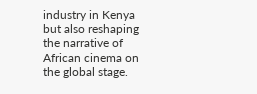industry in Kenya but also reshaping the narrative of African cinema on the global stage.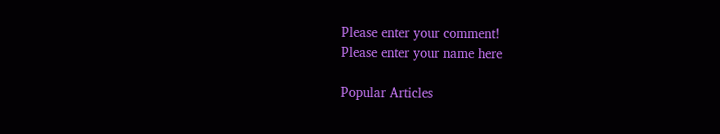Please enter your comment!
Please enter your name here

Popular Articles